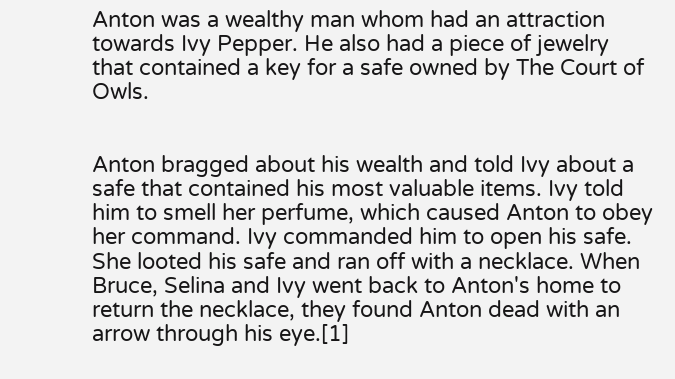Anton was a wealthy man whom had an attraction towards Ivy Pepper. He also had a piece of jewelry that contained a key for a safe owned by The Court of Owls.


Anton bragged about his wealth and told Ivy about a safe that contained his most valuable items. Ivy told him to smell her perfume, which caused Anton to obey her command. Ivy commanded him to open his safe. She looted his safe and ran off with a necklace. When Bruce, Selina and Ivy went back to Anton's home to return the necklace, they found Anton dead with an arrow through his eye.[1]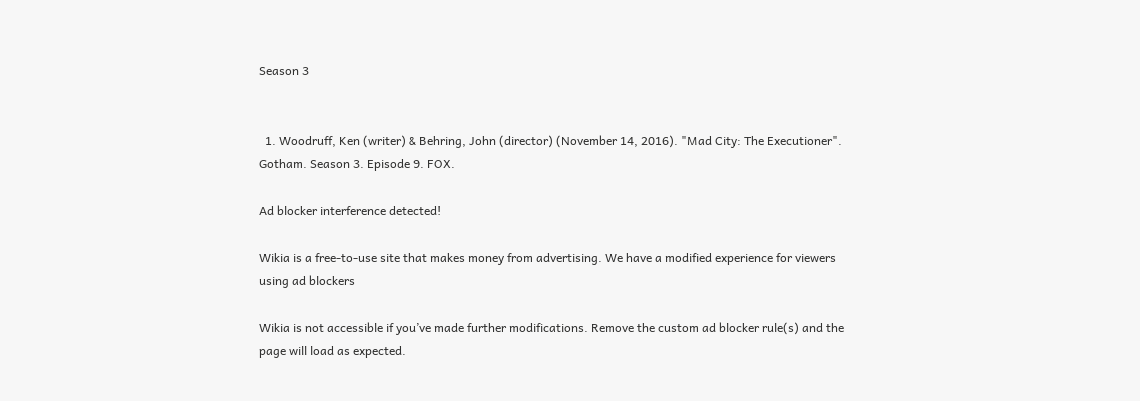Season 3


  1. Woodruff, Ken (writer) & Behring, John (director) (November 14, 2016). "Mad City: The Executioner". Gotham. Season 3. Episode 9. FOX.

Ad blocker interference detected!

Wikia is a free-to-use site that makes money from advertising. We have a modified experience for viewers using ad blockers

Wikia is not accessible if you’ve made further modifications. Remove the custom ad blocker rule(s) and the page will load as expected.